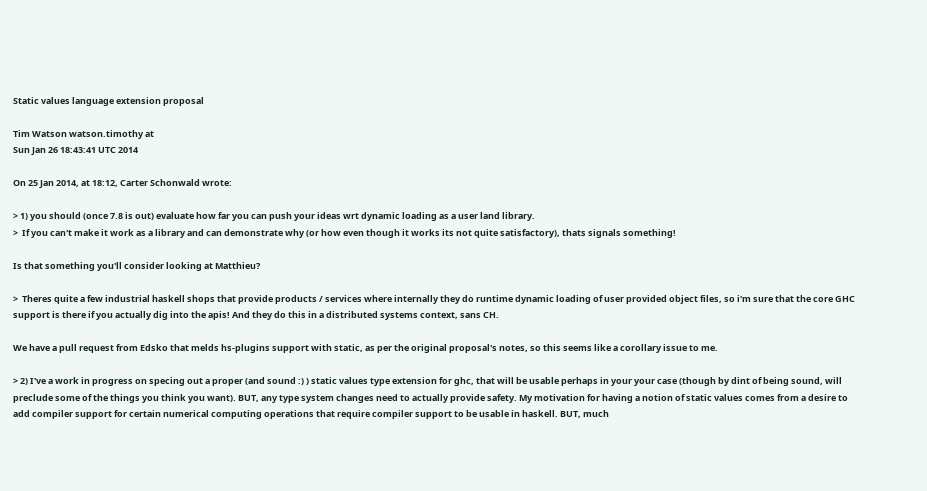Static values language extension proposal

Tim Watson watson.timothy at
Sun Jan 26 18:43:41 UTC 2014

On 25 Jan 2014, at 18:12, Carter Schonwald wrote:

> 1) you should (once 7.8 is out) evaluate how far you can push your ideas wrt dynamic loading as a user land library.
>  If you can't make it work as a library and can demonstrate why (or how even though it works its not quite satisfactory), thats signals something!

Is that something you'll consider looking at Matthieu?

>  Theres quite a few industrial haskell shops that provide products / services where internally they do runtime dynamic loading of user provided object files, so i'm sure that the core GHC support is there if you actually dig into the apis! And they do this in a distributed systems context, sans CH.

We have a pull request from Edsko that melds hs-plugins support with static, as per the original proposal's notes, so this seems like a corollary issue to me.

> 2) I've a work in progress on specing out a proper (and sound :) ) static values type extension for ghc, that will be usable perhaps in your your case (though by dint of being sound, will preclude some of the things you think you want). BUT, any type system changes need to actually provide safety. My motivation for having a notion of static values comes from a desire to add compiler support for certain numerical computing operations that require compiler support to be usable in haskell. BUT, much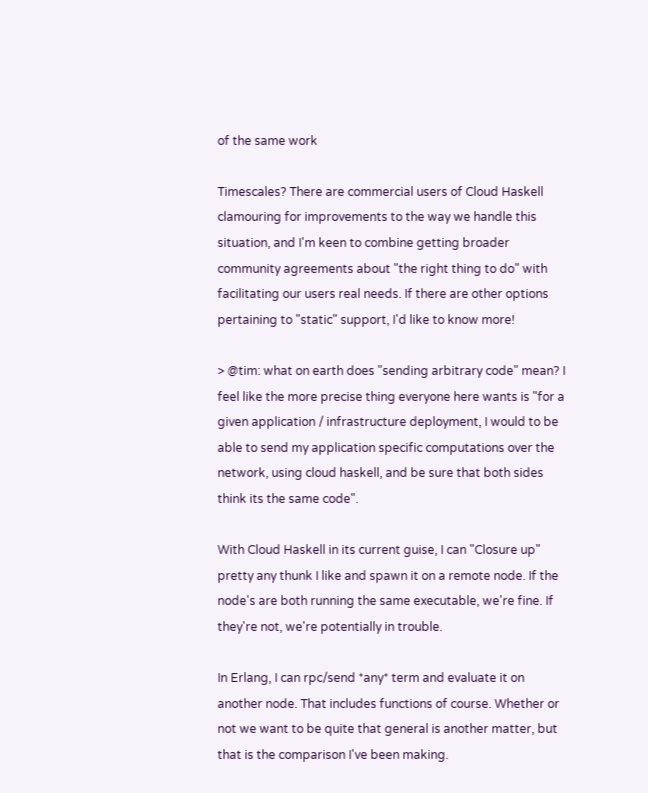of the same work

Timescales? There are commercial users of Cloud Haskell clamouring for improvements to the way we handle this situation, and I'm keen to combine getting broader community agreements about "the right thing to do" with facilitating our users real needs. If there are other options pertaining to "static" support, I'd like to know more!

> @tim: what on earth does "sending arbitrary code" mean? I feel like the more precise thing everyone here wants is "for a given application / infrastructure deployment, I would to be able to send my application specific computations over the network, using cloud haskell, and be sure that both sides think its the same code".

With Cloud Haskell in its current guise, I can "Closure up" pretty any thunk I like and spawn it on a remote node. If the node's are both running the same executable, we're fine. If they're not, we're potentially in trouble.

In Erlang, I can rpc/send *any* term and evaluate it on another node. That includes functions of course. Whether or not we want to be quite that general is another matter, but that is the comparison I've been making.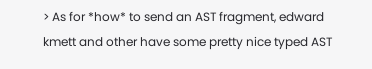> As for *how* to send an AST fragment, edward kmett and other have some pretty nice typed AST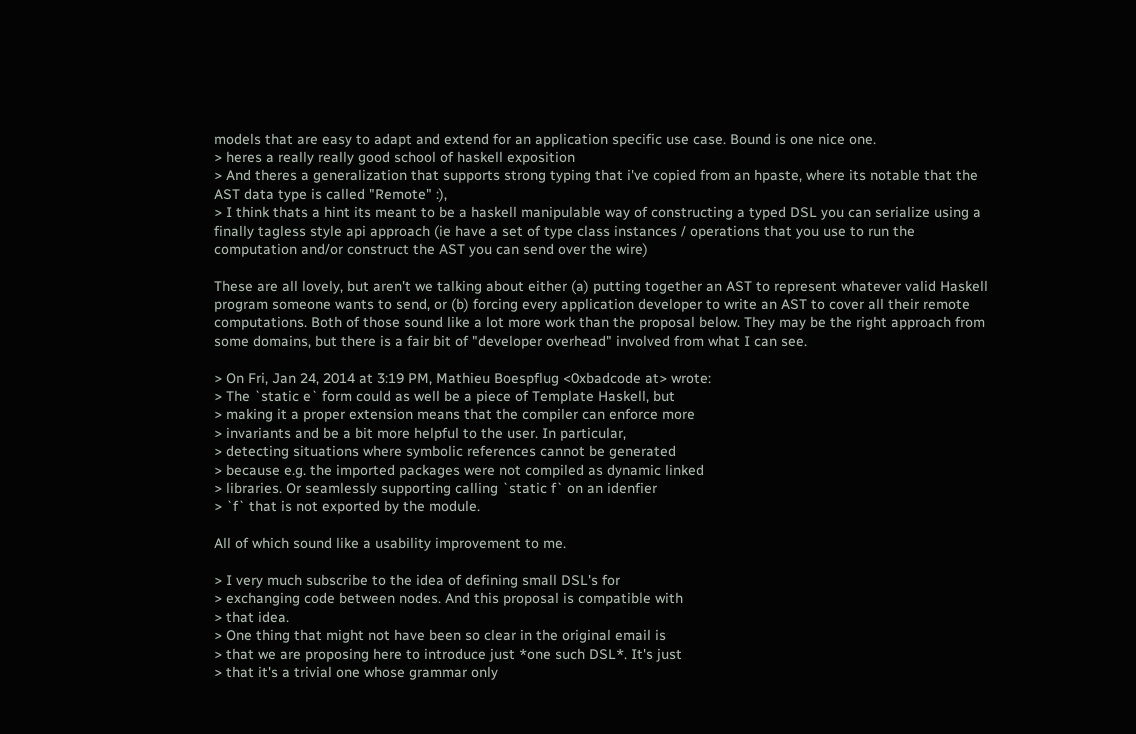models that are easy to adapt and extend for an application specific use case. Bound is one nice one.
> heres a really really good school of haskell exposition
> And theres a generalization that supports strong typing that i've copied from an hpaste, where its notable that the AST data type is called "Remote" :),
> I think thats a hint its meant to be a haskell manipulable way of constructing a typed DSL you can serialize using a finally tagless style api approach (ie have a set of type class instances / operations that you use to run the computation and/or construct the AST you can send over the wire)

These are all lovely, but aren't we talking about either (a) putting together an AST to represent whatever valid Haskell program someone wants to send, or (b) forcing every application developer to write an AST to cover all their remote computations. Both of those sound like a lot more work than the proposal below. They may be the right approach from some domains, but there is a fair bit of "developer overhead" involved from what I can see.

> On Fri, Jan 24, 2014 at 3:19 PM, Mathieu Boespflug <0xbadcode at> wrote:
> The `static e` form could as well be a piece of Template Haskell, but
> making it a proper extension means that the compiler can enforce more
> invariants and be a bit more helpful to the user. In particular,
> detecting situations where symbolic references cannot be generated
> because e.g. the imported packages were not compiled as dynamic linked
> libraries. Or seamlessly supporting calling `static f` on an idenfier
> `f` that is not exported by the module.

All of which sound like a usability improvement to me.

> I very much subscribe to the idea of defining small DSL's for
> exchanging code between nodes. And this proposal is compatible with
> that idea.
> One thing that might not have been so clear in the original email is
> that we are proposing here to introduce just *one such DSL*. It's just
> that it's a trivial one whose grammar only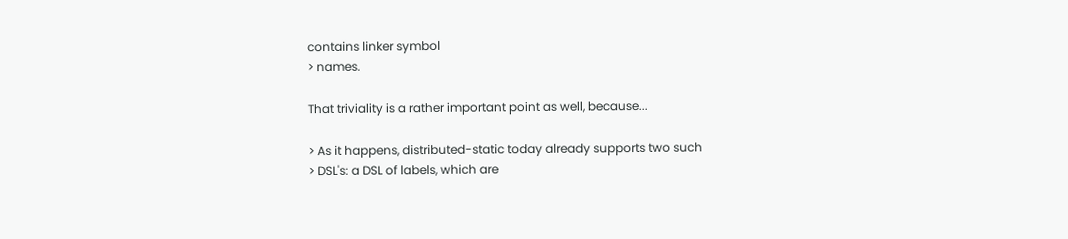contains linker symbol
> names.

That triviality is a rather important point as well, because...

> As it happens, distributed-static today already supports two such
> DSL's: a DSL of labels, which are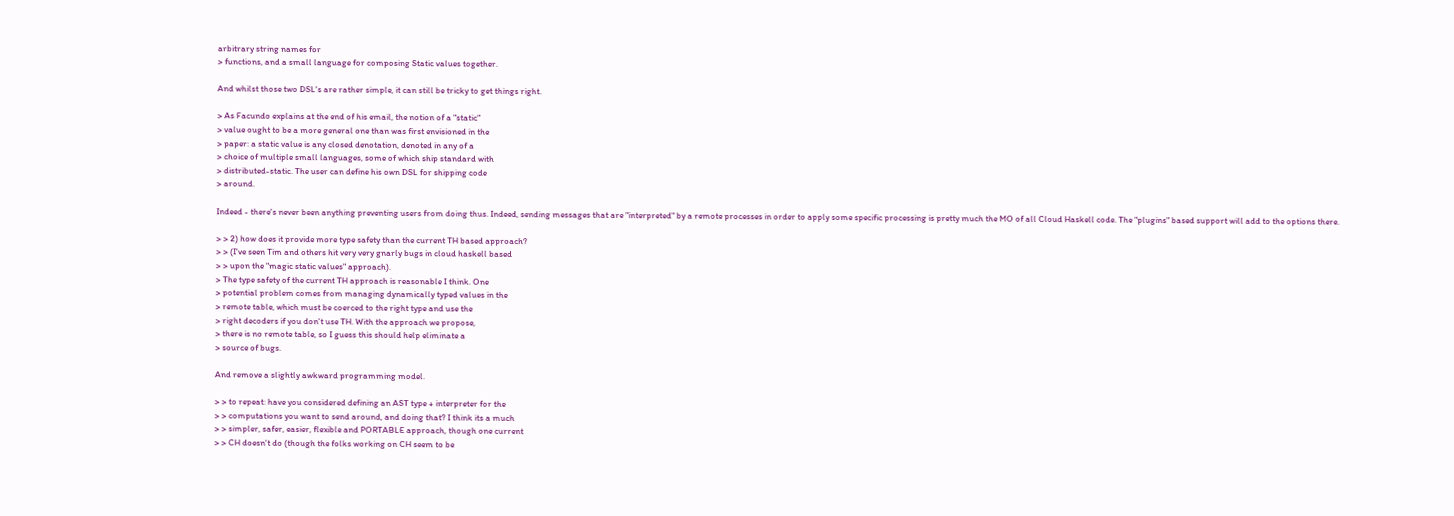arbitrary string names for
> functions, and a small language for composing Static values together.

And whilst those two DSL's are rather simple, it can still be tricky to get things right.

> As Facundo explains at the end of his email, the notion of a "static"
> value ought to be a more general one than was first envisioned in the
> paper: a static value is any closed denotation, denoted in any of a
> choice of multiple small languages, some of which ship standard with
> distributed-static. The user can define his own DSL for shipping code
> around.

Indeed - there's never been anything preventing users from doing thus. Indeed, sending messages that are "interpreted" by a remote processes in order to apply some specific processing is pretty much the MO of all Cloud Haskell code. The "plugins" based support will add to the options there.

> > 2) how does it provide more type safety than the current TH based approach?
> > (I've seen Tim and others hit very very gnarly bugs in cloud haskell based
> > upon the "magic static values" approach).
> The type safety of the current TH approach is reasonable I think. One
> potential problem comes from managing dynamically typed values in the
> remote table, which must be coerced to the right type and use the
> right decoders if you don't use TH. With the approach we propose,
> there is no remote table, so I guess this should help eliminate a
> source of bugs.

And remove a slightly awkward programming model.

> > to repeat: have you considered defining an AST type + interpreter for the
> > computations you want to send around, and doing that? I think its a much
> > simpler, safer, easier, flexible and PORTABLE approach, though one current
> > CH doesn't do (though the folks working on CH seem to be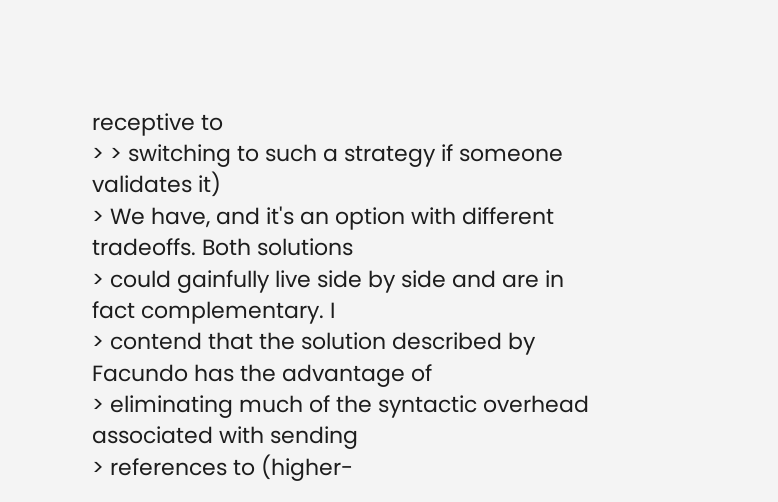receptive to
> > switching to such a strategy if someone validates it)
> We have, and it's an option with different tradeoffs. Both solutions
> could gainfully live side by side and are in fact complementary. I
> contend that the solution described by Facundo has the advantage of
> eliminating much of the syntactic overhead associated with sending
> references to (higher-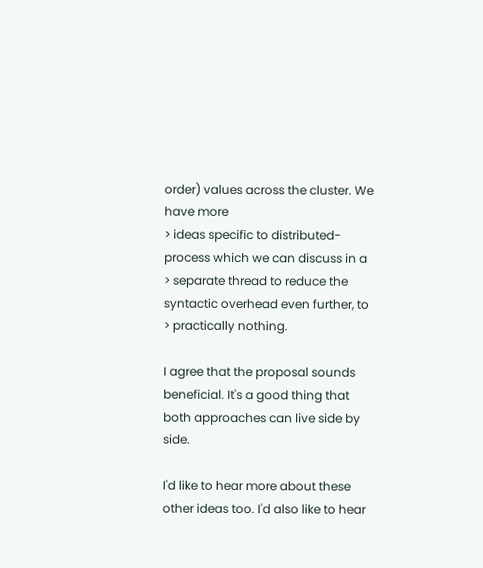order) values across the cluster. We have more
> ideas specific to distributed-process which we can discuss in a
> separate thread to reduce the syntactic overhead even further, to
> practically nothing.

I agree that the proposal sounds beneficial. It's a good thing that both approaches can live side by side.

I'd like to hear more about these other ideas too. I'd also like to hear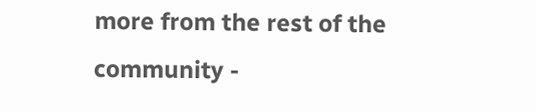more from the rest of the community -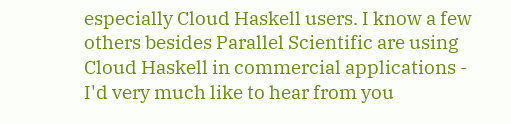especially Cloud Haskell users. I know a few others besides Parallel Scientific are using Cloud Haskell in commercial applications - I'd very much like to hear from you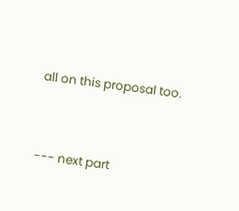all on this proposal too.


--- next part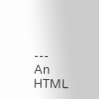---
An HTML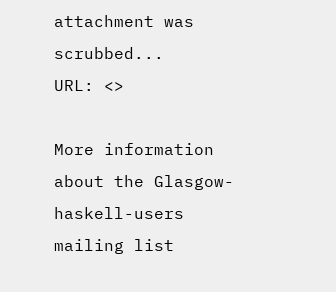attachment was scrubbed...
URL: <>

More information about the Glasgow-haskell-users mailing list